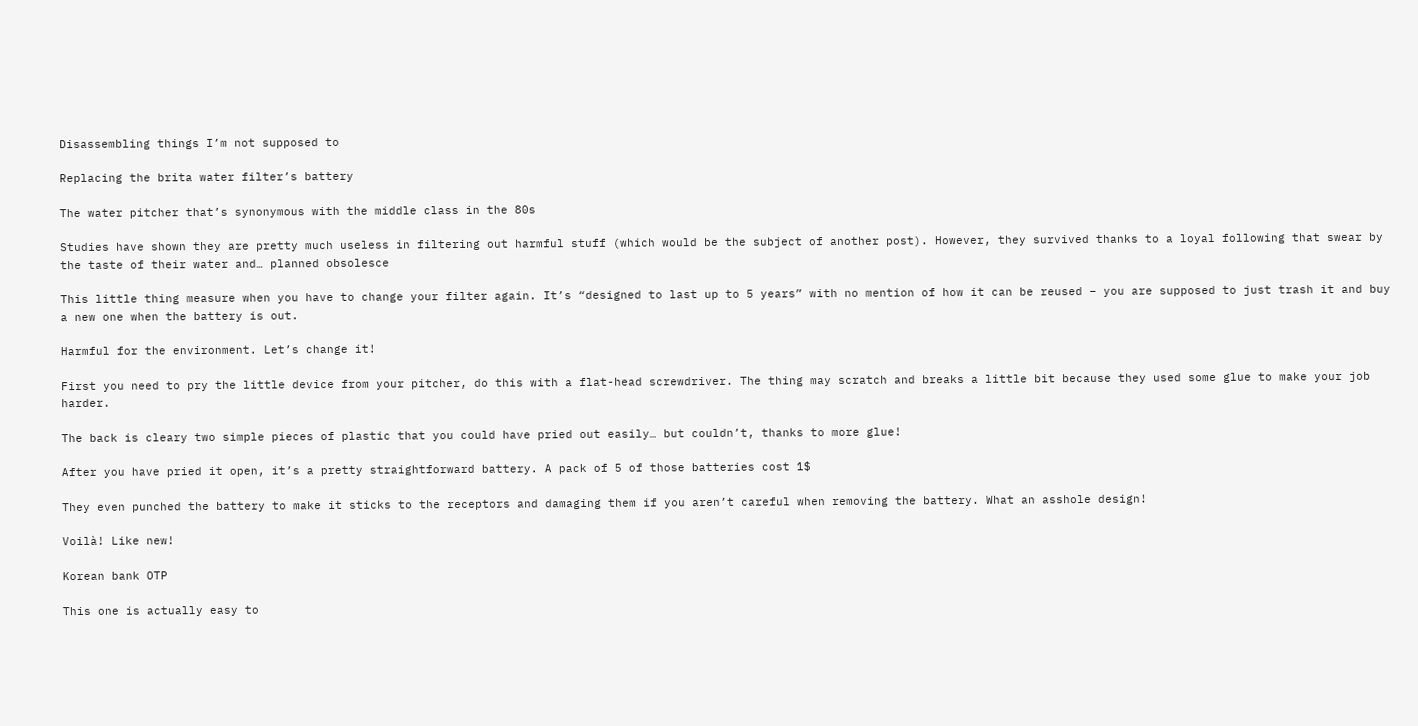Disassembling things I’m not supposed to

Replacing the brita water filter’s battery

The water pitcher that’s synonymous with the middle class in the 80s

Studies have shown they are pretty much useless in filtering out harmful stuff (which would be the subject of another post). However, they survived thanks to a loyal following that swear by the taste of their water and… planned obsolesce

This little thing measure when you have to change your filter again. It’s “designed to last up to 5 years” with no mention of how it can be reused – you are supposed to just trash it and buy a new one when the battery is out.

Harmful for the environment. Let’s change it!

First you need to pry the little device from your pitcher, do this with a flat-head screwdriver. The thing may scratch and breaks a little bit because they used some glue to make your job harder.

The back is cleary two simple pieces of plastic that you could have pried out easily… but couldn’t, thanks to more glue!

After you have pried it open, it’s a pretty straightforward battery. A pack of 5 of those batteries cost 1$

They even punched the battery to make it sticks to the receptors and damaging them if you aren’t careful when removing the battery. What an asshole design!

Voilà! Like new!

Korean bank OTP

This one is actually easy to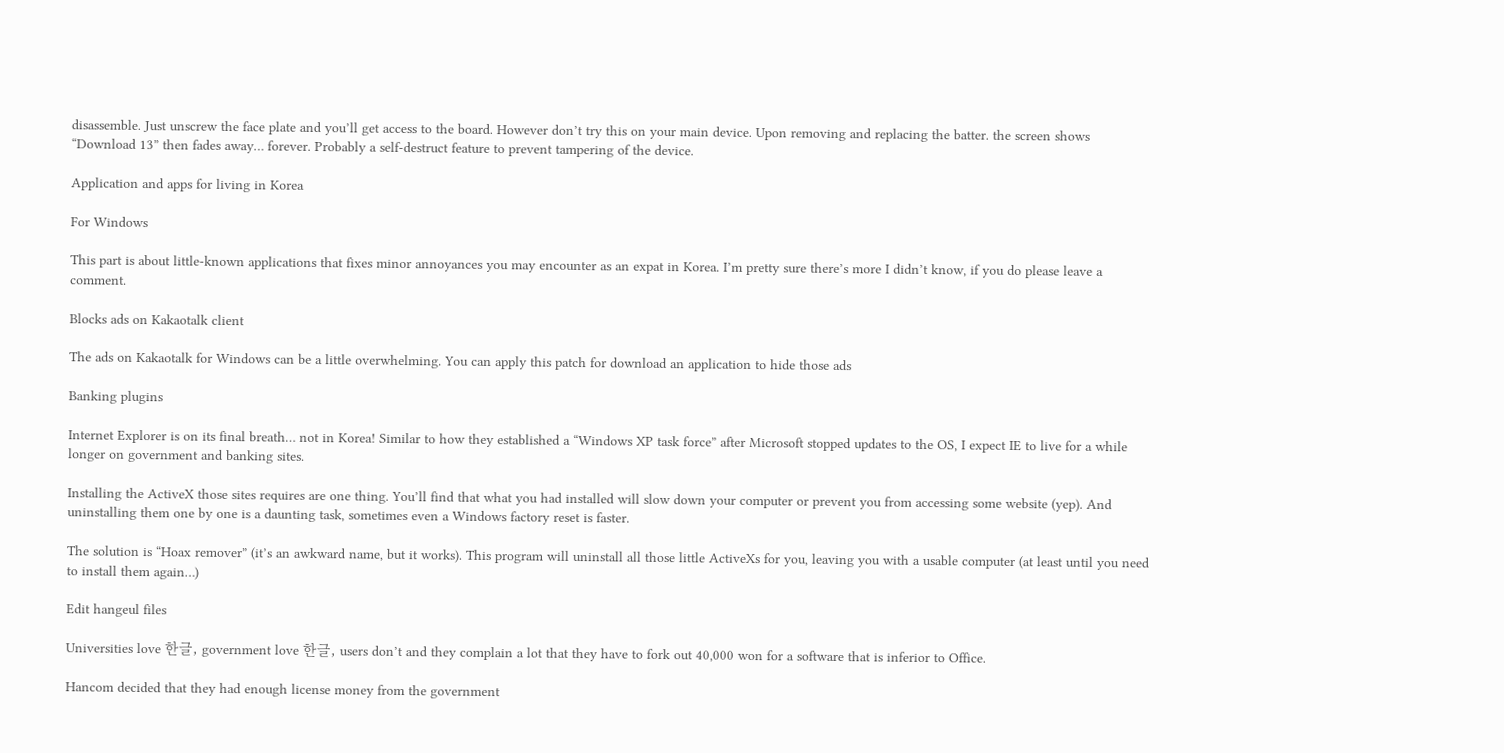disassemble. Just unscrew the face plate and you’ll get access to the board. However don’t try this on your main device. Upon removing and replacing the batter. the screen shows “Download 13” then fades away… forever. Probably a self-destruct feature to prevent tampering of the device.

Application and apps for living in Korea

For Windows

This part is about little-known applications that fixes minor annoyances you may encounter as an expat in Korea. I’m pretty sure there’s more I didn’t know, if you do please leave a comment.

Blocks ads on Kakaotalk client

The ads on Kakaotalk for Windows can be a little overwhelming. You can apply this patch for download an application to hide those ads

Banking plugins

Internet Explorer is on its final breath… not in Korea! Similar to how they established a “Windows XP task force” after Microsoft stopped updates to the OS, I expect IE to live for a while longer on government and banking sites.

Installing the ActiveX those sites requires are one thing. You’ll find that what you had installed will slow down your computer or prevent you from accessing some website (yep). And uninstalling them one by one is a daunting task, sometimes even a Windows factory reset is faster.

The solution is “Hoax remover” (it’s an awkward name, but it works). This program will uninstall all those little ActiveXs for you, leaving you with a usable computer (at least until you need to install them again…)

Edit hangeul files

Universities love 한글, government love 한글, users don’t and they complain a lot that they have to fork out 40,000 won for a software that is inferior to Office.

Hancom decided that they had enough license money from the government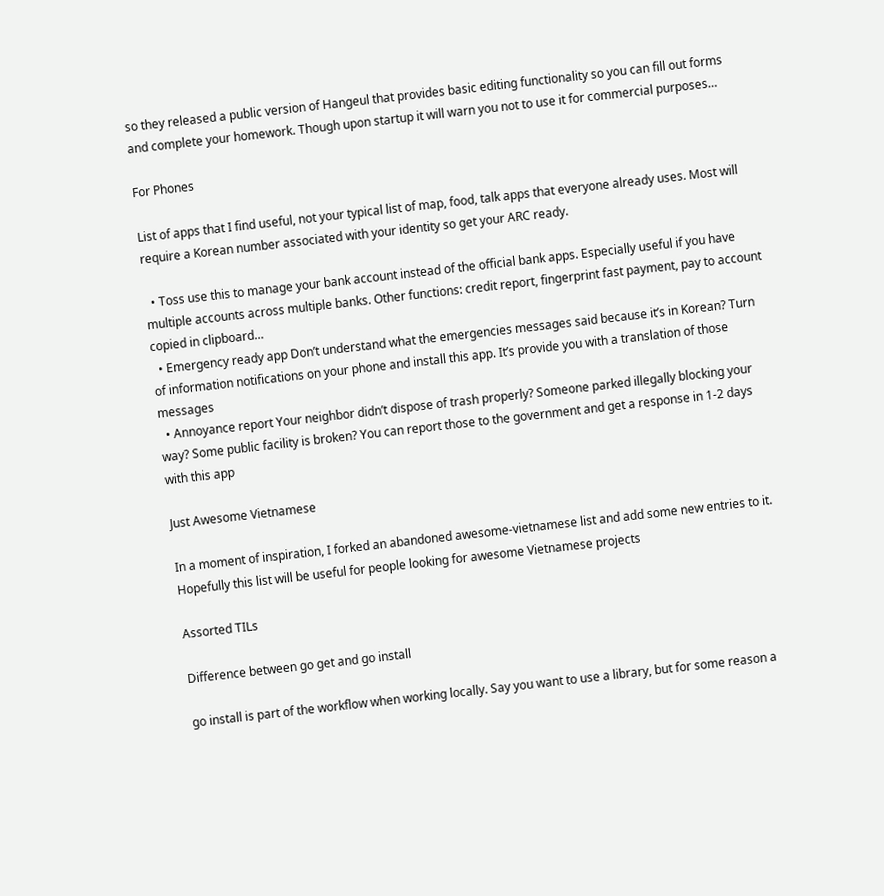so they released a public version of Hangeul that provides basic editing functionality so you can fill out forms and complete your homework. Though upon startup it will warn you not to use it for commercial purposes…

For Phones

List of apps that I find useful, not your typical list of map, food, talk apps that everyone already uses. Most will require a Korean number associated with your identity so get your ARC ready.

  • Toss use this to manage your bank account instead of the official bank apps. Especially useful if you have multiple accounts across multiple banks. Other functions: credit report, fingerprint fast payment, pay to account copied in clipboard…
  • Emergency ready app Don’t understand what the emergencies messages said because it’s in Korean? Turn of information notifications on your phone and install this app. It’s provide you with a translation of those messages
  • Annoyance report Your neighbor didn’t dispose of trash properly? Someone parked illegally blocking your way? Some public facility is broken? You can report those to the government and get a response in 1-2 days with this app

Just Awesome Vietnamese

In a moment of inspiration, I forked an abandoned awesome-vietnamese list and add some new entries to it. Hopefully this list will be useful for people looking for awesome Vietnamese projects

Assorted TILs

Difference between go get and go install

go install is part of the workflow when working locally. Say you want to use a library, but for some reason a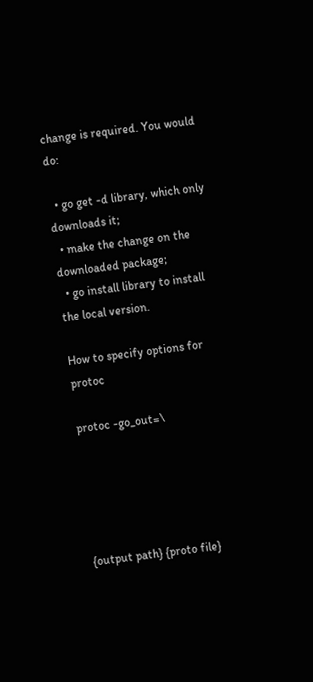change is required. You would do:

  • go get -d library, which only downloads it;
  • make the change on the downloaded package;
  • go install library to install the local version.

How to specify options for protoc

protoc -go_out=\





{output path} {proto file}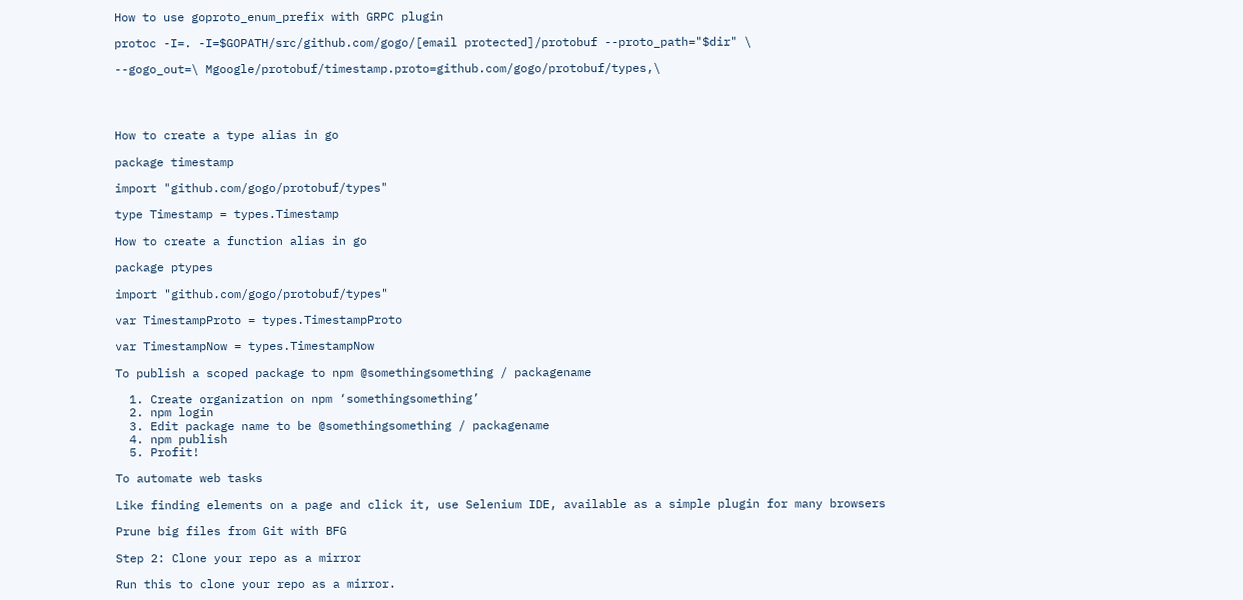How to use goproto_enum_prefix with GRPC plugin

protoc -I=. -I=$GOPATH/src/github.com/gogo/[email protected]/protobuf --proto_path="$dir" \

--gogo_out=\ Mgoogle/protobuf/timestamp.proto=github.com/gogo/protobuf/types,\




How to create a type alias in go

package timestamp

import "github.com/gogo/protobuf/types"

type Timestamp = types.Timestamp

How to create a function alias in go

package ptypes

import "github.com/gogo/protobuf/types"

var TimestampProto = types.TimestampProto

var TimestampNow = types.TimestampNow

To publish a scoped package to npm @somethingsomething / packagename

  1. Create organization on npm ‘somethingsomething’
  2. npm login
  3. Edit package name to be @somethingsomething / packagename
  4. npm publish
  5. Profit!

To automate web tasks

Like finding elements on a page and click it, use Selenium IDE, available as a simple plugin for many browsers

Prune big files from Git with BFG

Step 2: Clone your repo as a mirror

Run this to clone your repo as a mirror.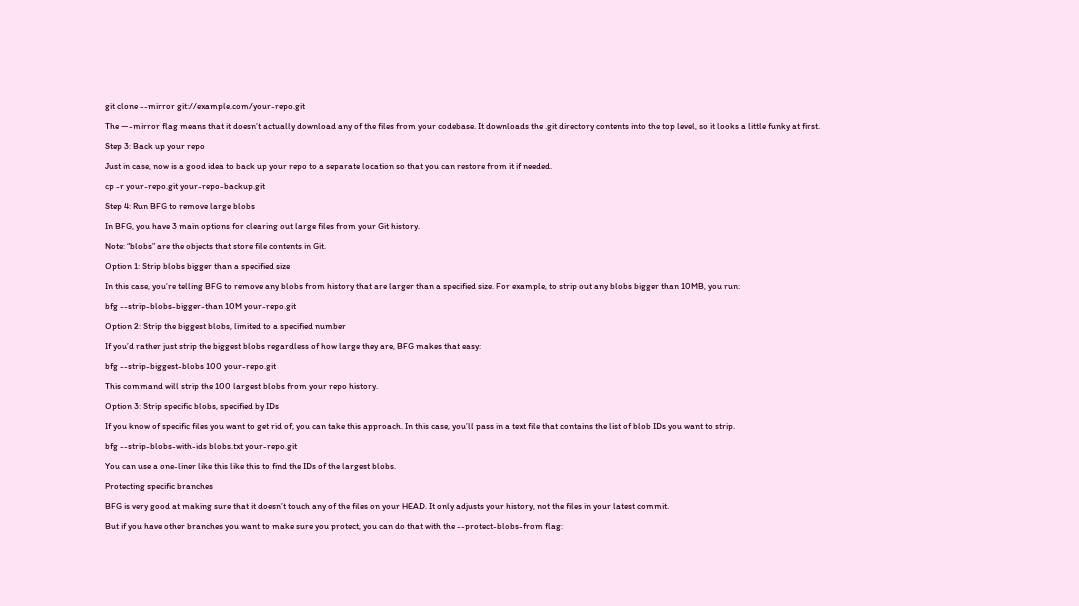git clone --mirror git://example.com/your-repo.git

The —-mirror flag means that it doesn’t actually download any of the files from your codebase. It downloads the .git directory contents into the top level, so it looks a little funky at first.

Step 3: Back up your repo

Just in case, now is a good idea to back up your repo to a separate location so that you can restore from it if needed.

cp -r your-repo.git your-repo-backup.git

Step 4: Run BFG to remove large blobs

In BFG, you have 3 main options for clearing out large files from your Git history.

Note: “blobs” are the objects that store file contents in Git.

Option 1: Strip blobs bigger than a specified size

In this case, you’re telling BFG to remove any blobs from history that are larger than a specified size. For example, to strip out any blobs bigger than 10MB, you run:

bfg --strip-blobs-bigger-than 10M your-repo.git

Option 2: Strip the biggest blobs, limited to a specified number

If you’d rather just strip the biggest blobs regardless of how large they are, BFG makes that easy:

bfg --strip-biggest-blobs 100 your-repo.git

This command will strip the 100 largest blobs from your repo history.

Option 3: Strip specific blobs, specified by IDs

If you know of specific files you want to get rid of, you can take this approach. In this case, you’ll pass in a text file that contains the list of blob IDs you want to strip.

bfg --strip-blobs-with-ids blobs.txt your-repo.git

You can use a one-liner like this like this to find the IDs of the largest blobs.

Protecting specific branches

BFG is very good at making sure that it doesn’t touch any of the files on your HEAD. It only adjusts your history, not the files in your latest commit.

But if you have other branches you want to make sure you protect, you can do that with the --protect-blobs-from flag: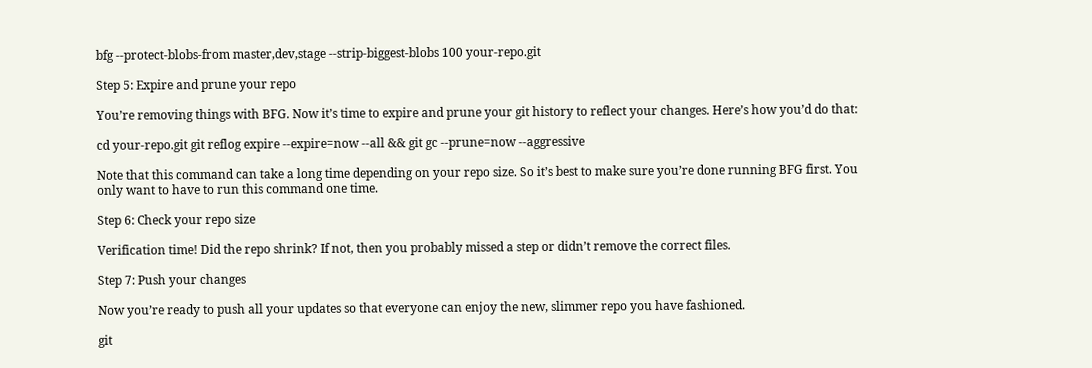bfg --protect-blobs-from master,dev,stage --strip-biggest-blobs 100 your-repo.git

Step 5: Expire and prune your repo

You’re removing things with BFG. Now it’s time to expire and prune your git history to reflect your changes. Here’s how you’d do that:

cd your-repo.git git reflog expire --expire=now --all && git gc --prune=now --aggressive

Note that this command can take a long time depending on your repo size. So it’s best to make sure you’re done running BFG first. You only want to have to run this command one time.

Step 6: Check your repo size

Verification time! Did the repo shrink? If not, then you probably missed a step or didn’t remove the correct files.

Step 7: Push your changes

Now you’re ready to push all your updates so that everyone can enjoy the new, slimmer repo you have fashioned.

git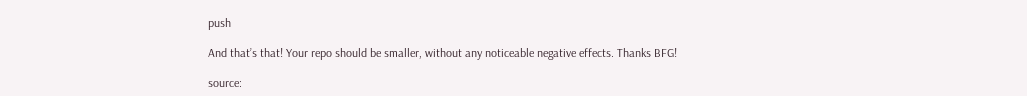push

And that’s that! Your repo should be smaller, without any noticeable negative effects. Thanks BFG!

source: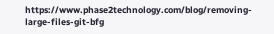https://www.phase2technology.com/blog/removing-large-files-git-bfg